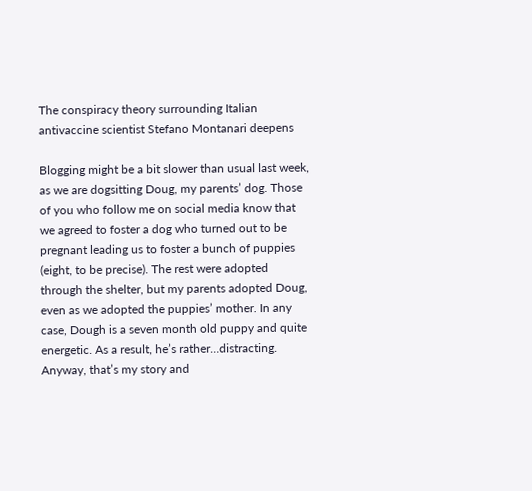The conspiracy theory surrounding Italian antivaccine scientist Stefano Montanari deepens

Blogging might be a bit slower than usual last week, as we are dogsitting Doug, my parents’ dog. Those of you who follow me on social media know that we agreed to foster a dog who turned out to be pregnant leading us to foster a bunch of puppies (eight, to be precise). The rest were adopted through the shelter, but my parents adopted Doug, even as we adopted the puppies’ mother. In any case, Dough is a seven month old puppy and quite energetic. As a result, he’s rather…distracting. Anyway, that’s my story and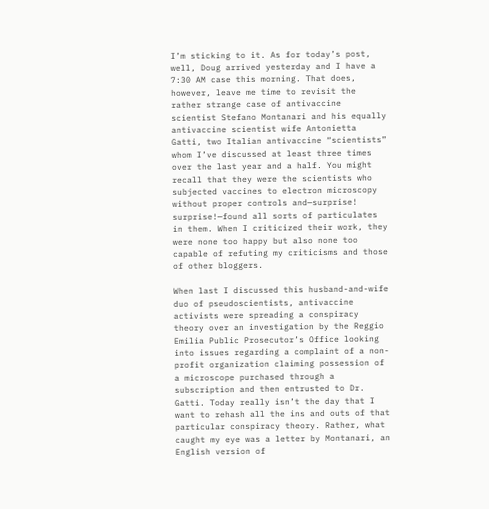I’m sticking to it. As for today’s post, well, Doug arrived yesterday and I have a 7:30 AM case this morning. That does, however, leave me time to revisit the rather strange case of antivaccine scientist Stefano Montanari and his equally antivaccine scientist wife Antonietta Gatti, two Italian antivaccine “scientists” whom I’ve discussed at least three times over the last year and a half. You might recall that they were the scientists who subjected vaccines to electron microscopy without proper controls and—surprise! surprise!—found all sorts of particulates in them. When I criticized their work, they were none too happy but also none too capable of refuting my criticisms and those of other bloggers.

When last I discussed this husband-and-wife duo of pseudoscientists, antivaccine activists were spreading a conspiracy theory over an investigation by the Reggio Emilia Public Prosecutor’s Office looking into issues regarding a complaint of a non-profit organization claiming possession of a microscope purchased through a subscription and then entrusted to Dr. Gatti. Today really isn’t the day that I want to rehash all the ins and outs of that particular conspiracy theory. Rather, what caught my eye was a letter by Montanari, an English version of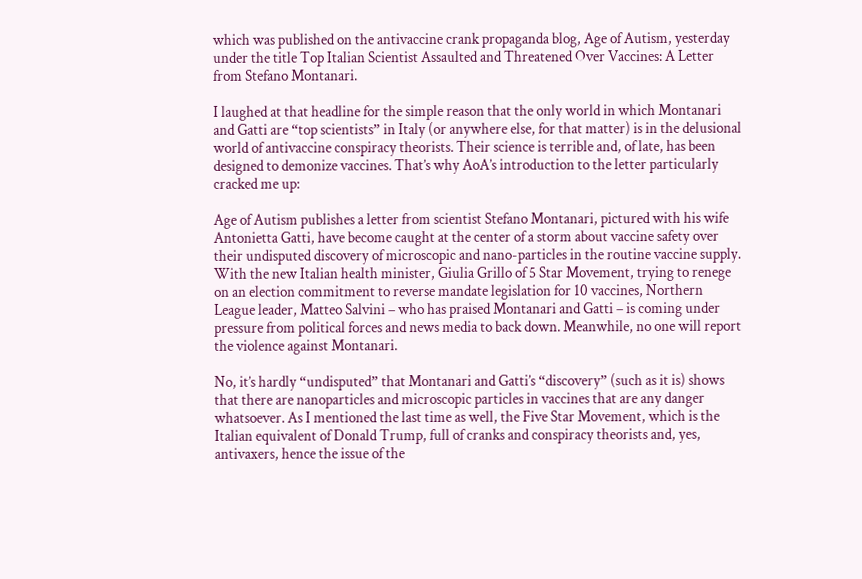which was published on the antivaccine crank propaganda blog, Age of Autism, yesterday under the title Top Italian Scientist Assaulted and Threatened Over Vaccines: A Letter from Stefano Montanari.

I laughed at that headline for the simple reason that the only world in which Montanari and Gatti are “top scientists” in Italy (or anywhere else, for that matter) is in the delusional world of antivaccine conspiracy theorists. Their science is terrible and, of late, has been designed to demonize vaccines. That’s why AoA’s introduction to the letter particularly cracked me up:

Age of Autism publishes a letter from scientist Stefano Montanari, pictured with his wife Antonietta Gatti, have become caught at the center of a storm about vaccine safety over their undisputed discovery of microscopic and nano-particles in the routine vaccine supply. With the new Italian health minister, Giulia Grillo of 5 Star Movement, trying to renege on an election commitment to reverse mandate legislation for 10 vaccines, Northern League leader, Matteo Salvini – who has praised Montanari and Gatti – is coming under pressure from political forces and news media to back down. Meanwhile, no one will report the violence against Montanari.

No, it’s hardly “undisputed” that Montanari and Gatti’s “discovery” (such as it is) shows that there are nanoparticles and microscopic particles in vaccines that are any danger whatsoever. As I mentioned the last time as well, the Five Star Movement, which is the Italian equivalent of Donald Trump, full of cranks and conspiracy theorists and, yes, antivaxers, hence the issue of the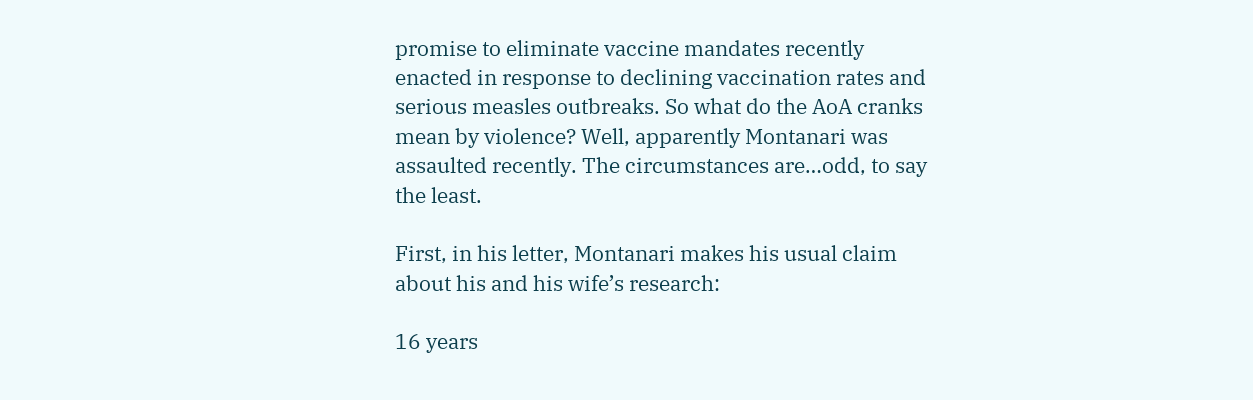promise to eliminate vaccine mandates recently enacted in response to declining vaccination rates and serious measles outbreaks. So what do the AoA cranks mean by violence? Well, apparently Montanari was assaulted recently. The circumstances are…odd, to say the least.

First, in his letter, Montanari makes his usual claim about his and his wife’s research:

16 years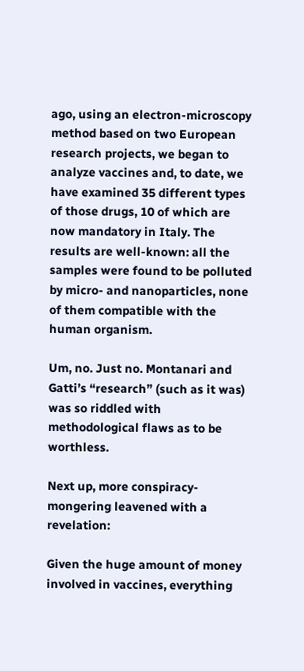ago, using an electron-microscopy method based on two European research projects, we began to analyze vaccines and, to date, we have examined 35 different types of those drugs, 10 of which are now mandatory in Italy. The results are well-known: all the samples were found to be polluted by micro- and nanoparticles, none of them compatible with the human organism.

Um, no. Just no. Montanari and Gatti’s “research” (such as it was) was so riddled with methodological flaws as to be worthless.

Next up, more conspiracy-mongering leavened with a revelation:

Given the huge amount of money involved in vaccines, everything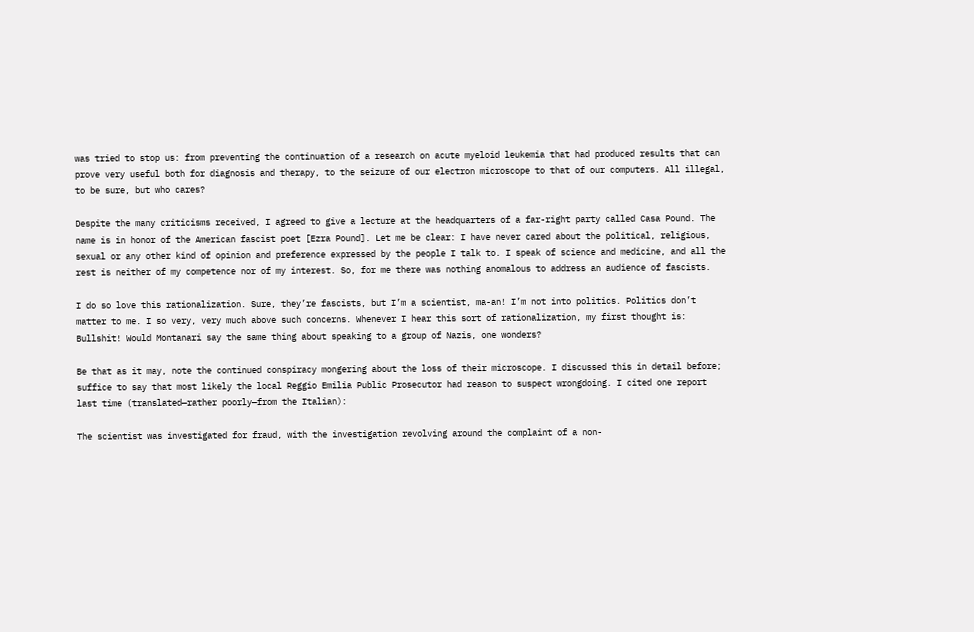was tried to stop us: from preventing the continuation of a research on acute myeloid leukemia that had produced results that can prove very useful both for diagnosis and therapy, to the seizure of our electron microscope to that of our computers. All illegal, to be sure, but who cares?

Despite the many criticisms received, I agreed to give a lecture at the headquarters of a far-right party called Casa Pound. The name is in honor of the American fascist poet [Ezra Pound]. Let me be clear: I have never cared about the political, religious, sexual or any other kind of opinion and preference expressed by the people I talk to. I speak of science and medicine, and all the rest is neither of my competence nor of my interest. So, for me there was nothing anomalous to address an audience of fascists.

I do so love this rationalization. Sure, they’re fascists, but I’m a scientist, ma-an! I’m not into politics. Politics don’t matter to me. I so very, very much above such concerns. Whenever I hear this sort of rationalization, my first thought is: Bullshit! Would Montanari say the same thing about speaking to a group of Nazis, one wonders?

Be that as it may, note the continued conspiracy mongering about the loss of their microscope. I discussed this in detail before; suffice to say that most likely the local Reggio Emilia Public Prosecutor had reason to suspect wrongdoing. I cited one report last time (translated—rather poorly—from the Italian):

The scientist was investigated for fraud, with the investigation revolving around the complaint of a non-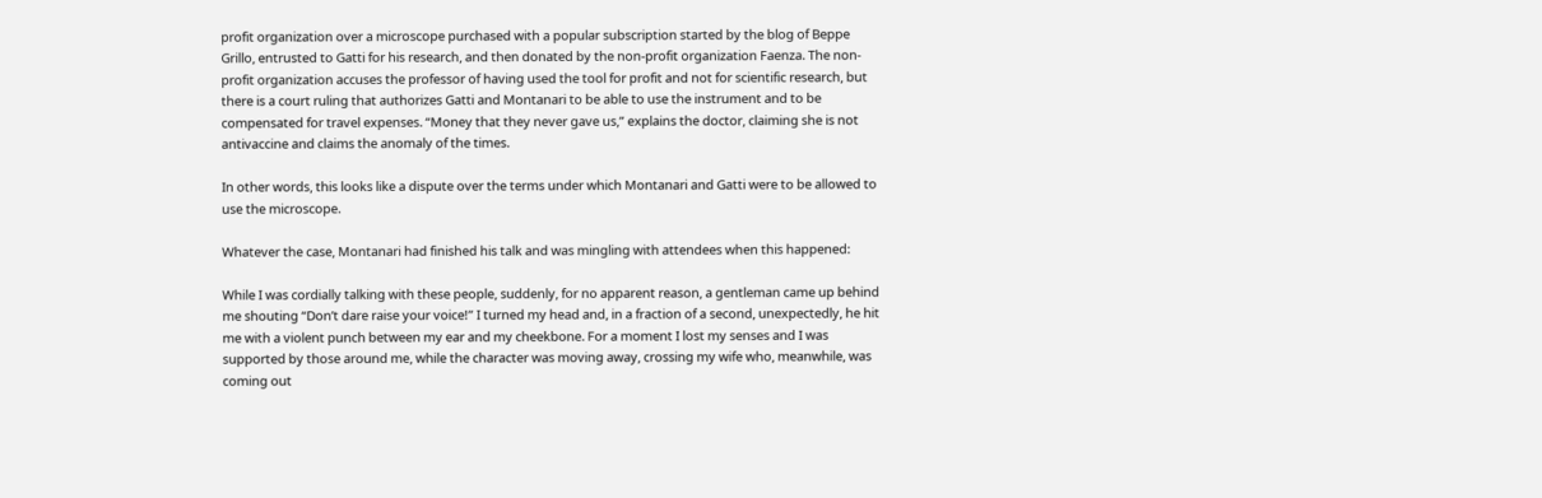profit organization over a microscope purchased with a popular subscription started by the blog of Beppe Grillo, entrusted to Gatti for his research, and then donated by the non-profit organization Faenza. The non-profit organization accuses the professor of having used the tool for profit and not for scientific research, but there is a court ruling that authorizes Gatti and Montanari to be able to use the instrument and to be compensated for travel expenses. “Money that they never gave us,” explains the doctor, claiming she is not antivaccine and claims the anomaly of the times.

In other words, this looks like a dispute over the terms under which Montanari and Gatti were to be allowed to use the microscope.

Whatever the case, Montanari had finished his talk and was mingling with attendees when this happened:

While I was cordially talking with these people, suddenly, for no apparent reason, a gentleman came up behind me shouting “Don’t dare raise your voice!” I turned my head and, in a fraction of a second, unexpectedly, he hit me with a violent punch between my ear and my cheekbone. For a moment I lost my senses and I was supported by those around me, while the character was moving away, crossing my wife who, meanwhile, was coming out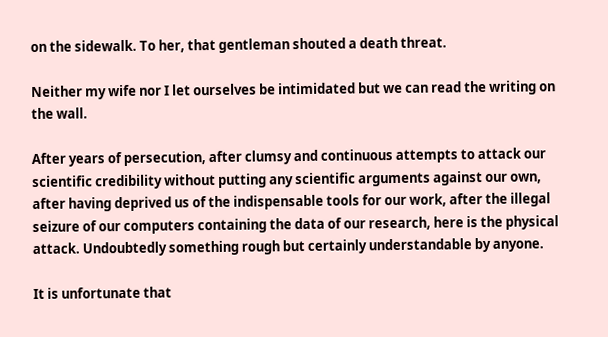on the sidewalk. To her, that gentleman shouted a death threat.

Neither my wife nor I let ourselves be intimidated but we can read the writing on the wall.

After years of persecution, after clumsy and continuous attempts to attack our scientific credibility without putting any scientific arguments against our own, after having deprived us of the indispensable tools for our work, after the illegal seizure of our computers containing the data of our research, here is the physical attack. Undoubtedly something rough but certainly understandable by anyone.

It is unfortunate that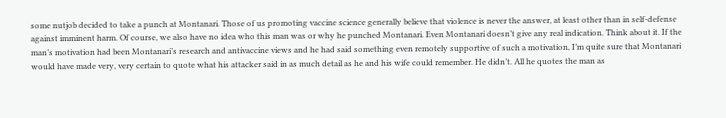some nutjob decided to take a punch at Montanari. Those of us promoting vaccine science generally believe that violence is never the answer, at least other than in self-defense against imminent harm. Of course, we also have no idea who this man was or why he punched Montanari. Even Montanari doesn’t give any real indication. Think about it. If the man’s motivation had been Montanari’s research and antivaccine views and he had said something even remotely supportive of such a motivation, I’m quite sure that Montanari would have made very, very certain to quote what his attacker said in as much detail as he and his wife could remember. He didn’t. All he quotes the man as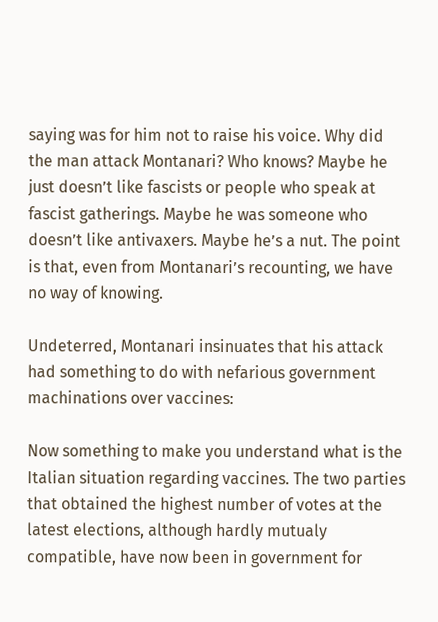saying was for him not to raise his voice. Why did the man attack Montanari? Who knows? Maybe he just doesn’t like fascists or people who speak at fascist gatherings. Maybe he was someone who doesn’t like antivaxers. Maybe he’s a nut. The point is that, even from Montanari’s recounting, we have no way of knowing.

Undeterred, Montanari insinuates that his attack had something to do with nefarious government machinations over vaccines:

Now something to make you understand what is the Italian situation regarding vaccines. The two parties that obtained the highest number of votes at the latest elections, although hardly mutualy compatible, have now been in government for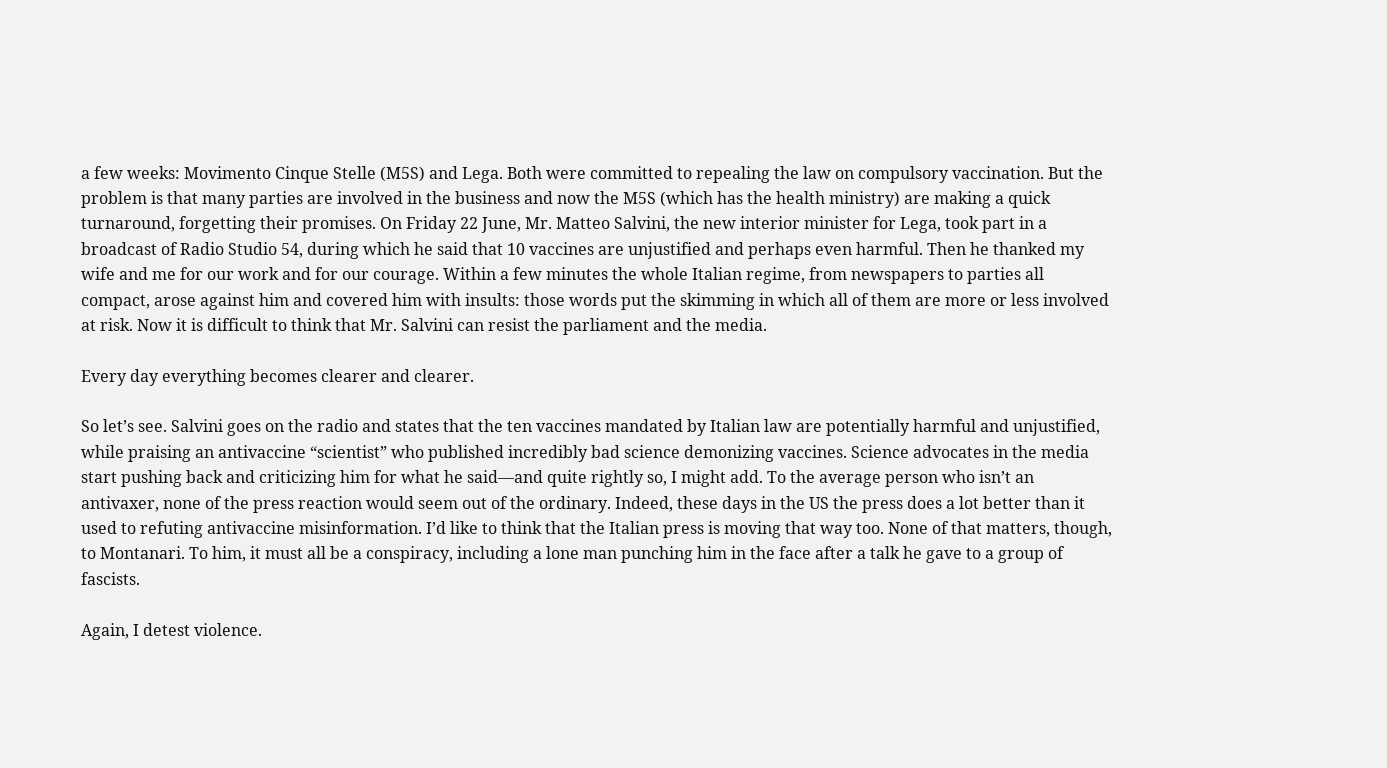a few weeks: Movimento Cinque Stelle (M5S) and Lega. Both were committed to repealing the law on compulsory vaccination. But the problem is that many parties are involved in the business and now the M5S (which has the health ministry) are making a quick turnaround, forgetting their promises. On Friday 22 June, Mr. Matteo Salvini, the new interior minister for Lega, took part in a broadcast of Radio Studio 54, during which he said that 10 vaccines are unjustified and perhaps even harmful. Then he thanked my wife and me for our work and for our courage. Within a few minutes the whole Italian regime, from newspapers to parties all compact, arose against him and covered him with insults: those words put the skimming in which all of them are more or less involved at risk. Now it is difficult to think that Mr. Salvini can resist the parliament and the media.

Every day everything becomes clearer and clearer.

So let’s see. Salvini goes on the radio and states that the ten vaccines mandated by Italian law are potentially harmful and unjustified, while praising an antivaccine “scientist” who published incredibly bad science demonizing vaccines. Science advocates in the media start pushing back and criticizing him for what he said—and quite rightly so, I might add. To the average person who isn’t an antivaxer, none of the press reaction would seem out of the ordinary. Indeed, these days in the US the press does a lot better than it used to refuting antivaccine misinformation. I’d like to think that the Italian press is moving that way too. None of that matters, though, to Montanari. To him, it must all be a conspiracy, including a lone man punching him in the face after a talk he gave to a group of fascists.

Again, I detest violence.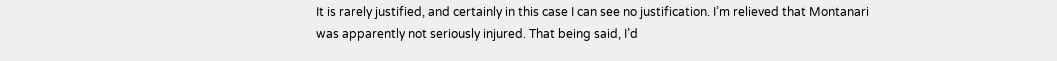It is rarely justified, and certainly in this case I can see no justification. I’m relieved that Montanari was apparently not seriously injured. That being said, I’d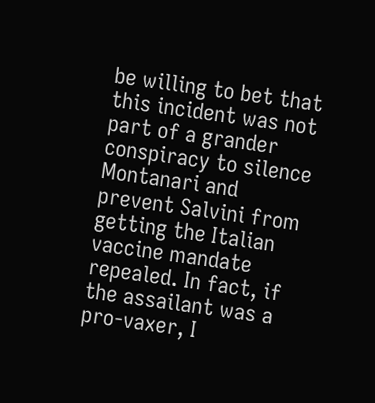be willing to bet that this incident was not part of a grander conspiracy to silence Montanari and prevent Salvini from getting the Italian vaccine mandate repealed. In fact, if the assailant was a pro-vaxer, I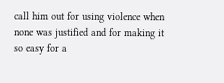call him out for using violence when none was justified and for making it so easy for a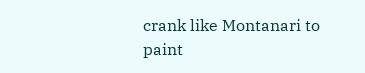crank like Montanari to paint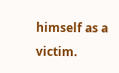himself as a victim.